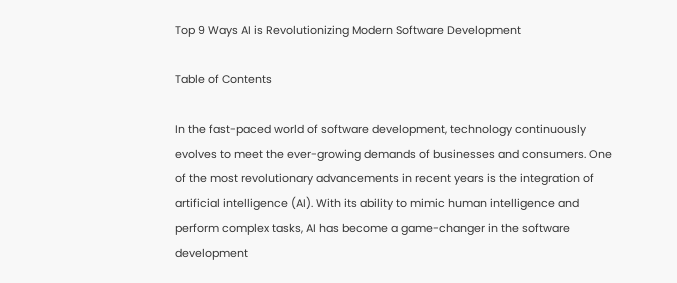Top 9 Ways AI is Revolutionizing Modern Software Development

Table of Contents

In the fast-paced world of software development, technology continuously evolves to meet the ever-growing demands of businesses and consumers. One of the most revolutionary advancements in recent years is the integration of artificial intelligence (AI). With its ability to mimic human intelligence and perform complex tasks, AI has become a game-changer in the software development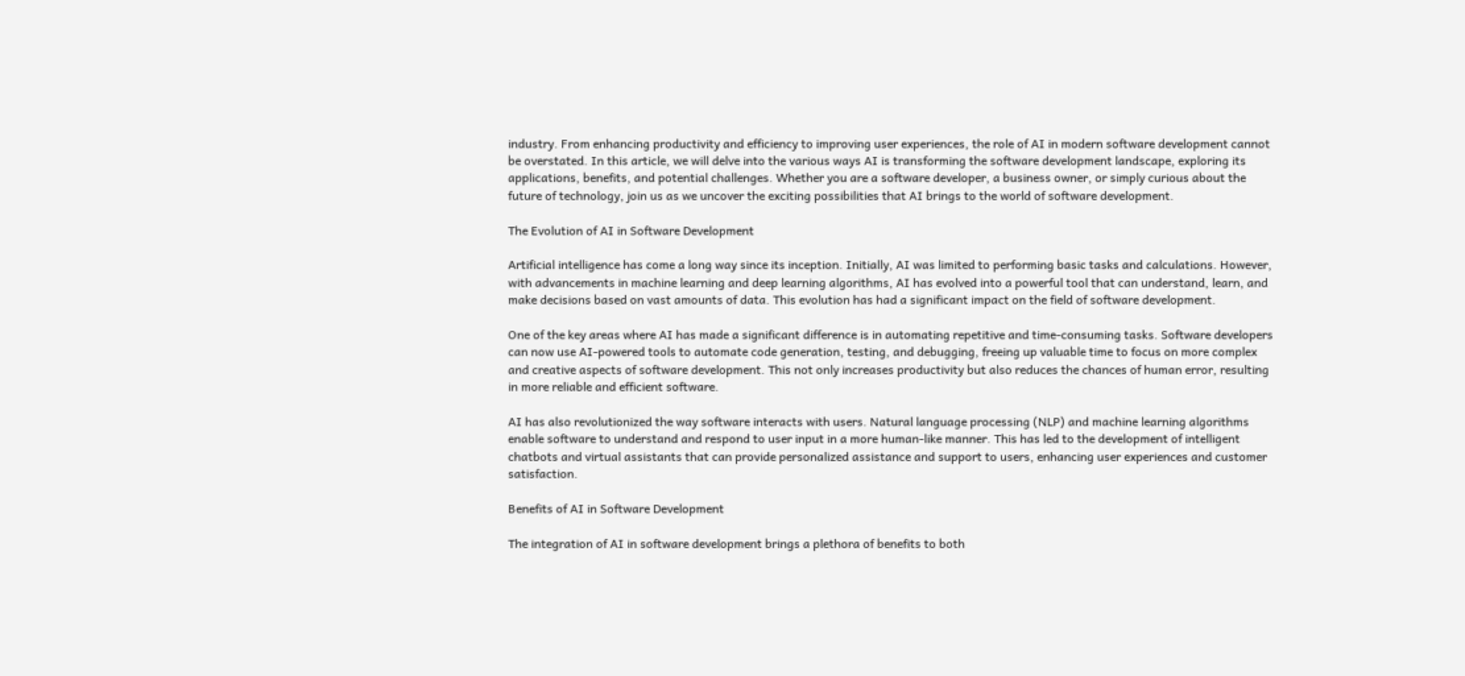industry. From enhancing productivity and efficiency to improving user experiences, the role of AI in modern software development cannot be overstated. In this article, we will delve into the various ways AI is transforming the software development landscape, exploring its applications, benefits, and potential challenges. Whether you are a software developer, a business owner, or simply curious about the future of technology, join us as we uncover the exciting possibilities that AI brings to the world of software development.

The Evolution of AI in Software Development

Artificial intelligence has come a long way since its inception. Initially, AI was limited to performing basic tasks and calculations. However, with advancements in machine learning and deep learning algorithms, AI has evolved into a powerful tool that can understand, learn, and make decisions based on vast amounts of data. This evolution has had a significant impact on the field of software development.

One of the key areas where AI has made a significant difference is in automating repetitive and time-consuming tasks. Software developers can now use AI-powered tools to automate code generation, testing, and debugging, freeing up valuable time to focus on more complex and creative aspects of software development. This not only increases productivity but also reduces the chances of human error, resulting in more reliable and efficient software.

AI has also revolutionized the way software interacts with users. Natural language processing (NLP) and machine learning algorithms enable software to understand and respond to user input in a more human-like manner. This has led to the development of intelligent chatbots and virtual assistants that can provide personalized assistance and support to users, enhancing user experiences and customer satisfaction.

Benefits of AI in Software Development

The integration of AI in software development brings a plethora of benefits to both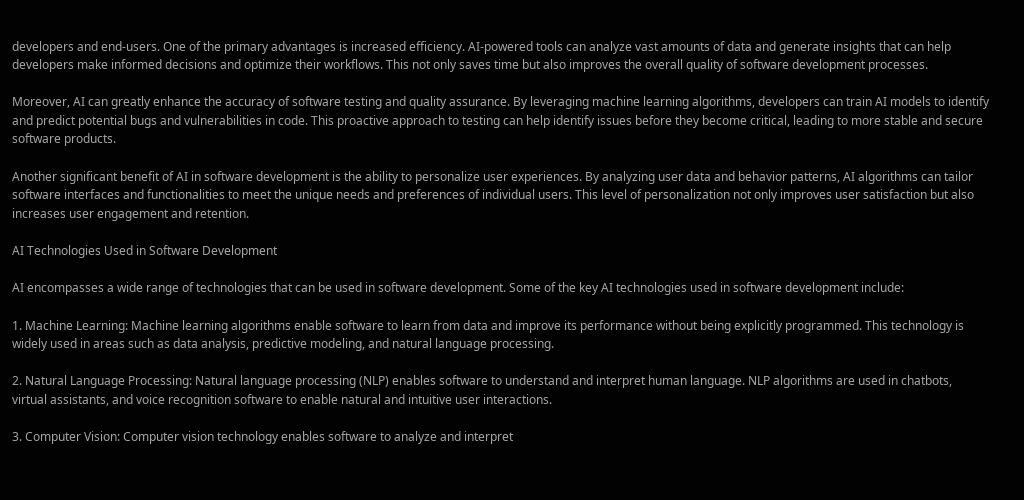developers and end-users. One of the primary advantages is increased efficiency. AI-powered tools can analyze vast amounts of data and generate insights that can help developers make informed decisions and optimize their workflows. This not only saves time but also improves the overall quality of software development processes.

Moreover, AI can greatly enhance the accuracy of software testing and quality assurance. By leveraging machine learning algorithms, developers can train AI models to identify and predict potential bugs and vulnerabilities in code. This proactive approach to testing can help identify issues before they become critical, leading to more stable and secure software products.

Another significant benefit of AI in software development is the ability to personalize user experiences. By analyzing user data and behavior patterns, AI algorithms can tailor software interfaces and functionalities to meet the unique needs and preferences of individual users. This level of personalization not only improves user satisfaction but also increases user engagement and retention.

AI Technologies Used in Software Development

AI encompasses a wide range of technologies that can be used in software development. Some of the key AI technologies used in software development include:

1. Machine Learning: Machine learning algorithms enable software to learn from data and improve its performance without being explicitly programmed. This technology is widely used in areas such as data analysis, predictive modeling, and natural language processing.

2. Natural Language Processing: Natural language processing (NLP) enables software to understand and interpret human language. NLP algorithms are used in chatbots, virtual assistants, and voice recognition software to enable natural and intuitive user interactions.

3. Computer Vision: Computer vision technology enables software to analyze and interpret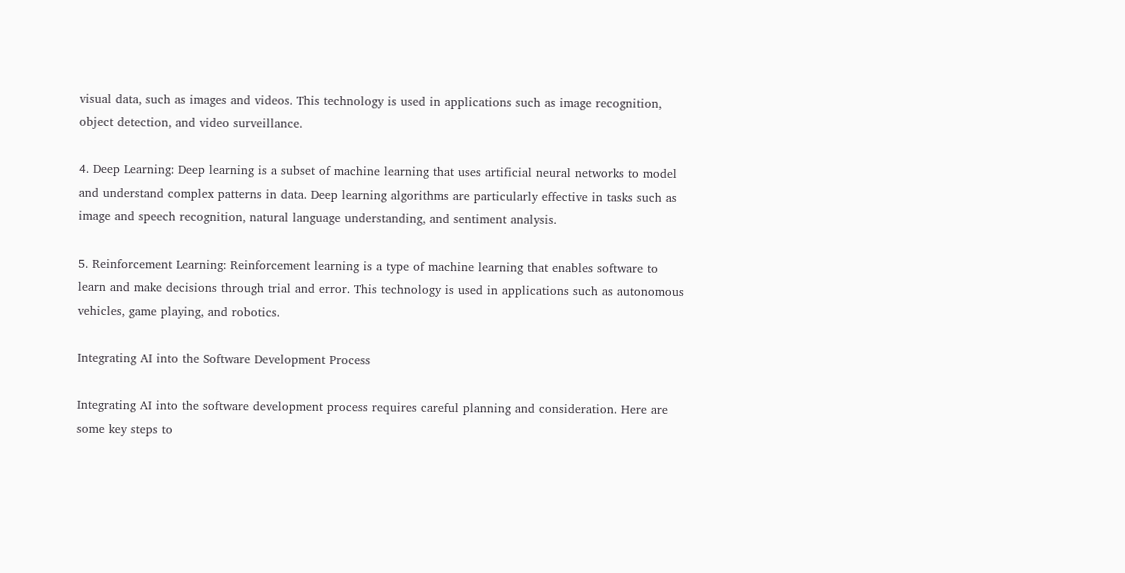visual data, such as images and videos. This technology is used in applications such as image recognition, object detection, and video surveillance.

4. Deep Learning: Deep learning is a subset of machine learning that uses artificial neural networks to model and understand complex patterns in data. Deep learning algorithms are particularly effective in tasks such as image and speech recognition, natural language understanding, and sentiment analysis.

5. Reinforcement Learning: Reinforcement learning is a type of machine learning that enables software to learn and make decisions through trial and error. This technology is used in applications such as autonomous vehicles, game playing, and robotics.

Integrating AI into the Software Development Process

Integrating AI into the software development process requires careful planning and consideration. Here are some key steps to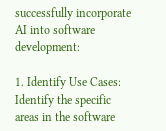successfully incorporate AI into software development:

1. Identify Use Cases: Identify the specific areas in the software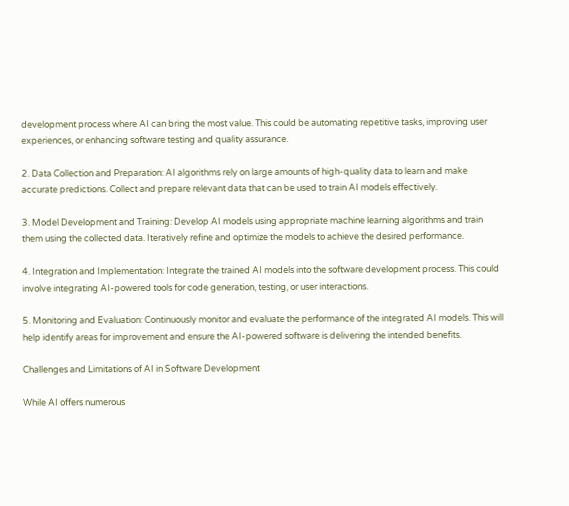development process where AI can bring the most value. This could be automating repetitive tasks, improving user experiences, or enhancing software testing and quality assurance.

2. Data Collection and Preparation: AI algorithms rely on large amounts of high-quality data to learn and make accurate predictions. Collect and prepare relevant data that can be used to train AI models effectively.

3. Model Development and Training: Develop AI models using appropriate machine learning algorithms and train them using the collected data. Iteratively refine and optimize the models to achieve the desired performance.

4. Integration and Implementation: Integrate the trained AI models into the software development process. This could involve integrating AI-powered tools for code generation, testing, or user interactions.

5. Monitoring and Evaluation: Continuously monitor and evaluate the performance of the integrated AI models. This will help identify areas for improvement and ensure the AI-powered software is delivering the intended benefits.

Challenges and Limitations of AI in Software Development

While AI offers numerous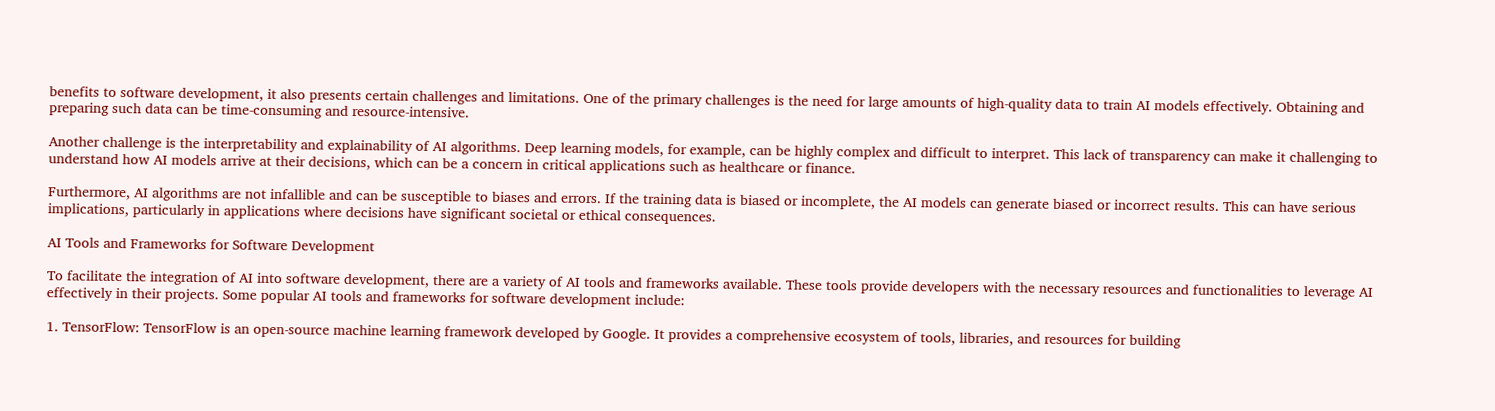benefits to software development, it also presents certain challenges and limitations. One of the primary challenges is the need for large amounts of high-quality data to train AI models effectively. Obtaining and preparing such data can be time-consuming and resource-intensive.

Another challenge is the interpretability and explainability of AI algorithms. Deep learning models, for example, can be highly complex and difficult to interpret. This lack of transparency can make it challenging to understand how AI models arrive at their decisions, which can be a concern in critical applications such as healthcare or finance.

Furthermore, AI algorithms are not infallible and can be susceptible to biases and errors. If the training data is biased or incomplete, the AI models can generate biased or incorrect results. This can have serious implications, particularly in applications where decisions have significant societal or ethical consequences.

AI Tools and Frameworks for Software Development

To facilitate the integration of AI into software development, there are a variety of AI tools and frameworks available. These tools provide developers with the necessary resources and functionalities to leverage AI effectively in their projects. Some popular AI tools and frameworks for software development include:

1. TensorFlow: TensorFlow is an open-source machine learning framework developed by Google. It provides a comprehensive ecosystem of tools, libraries, and resources for building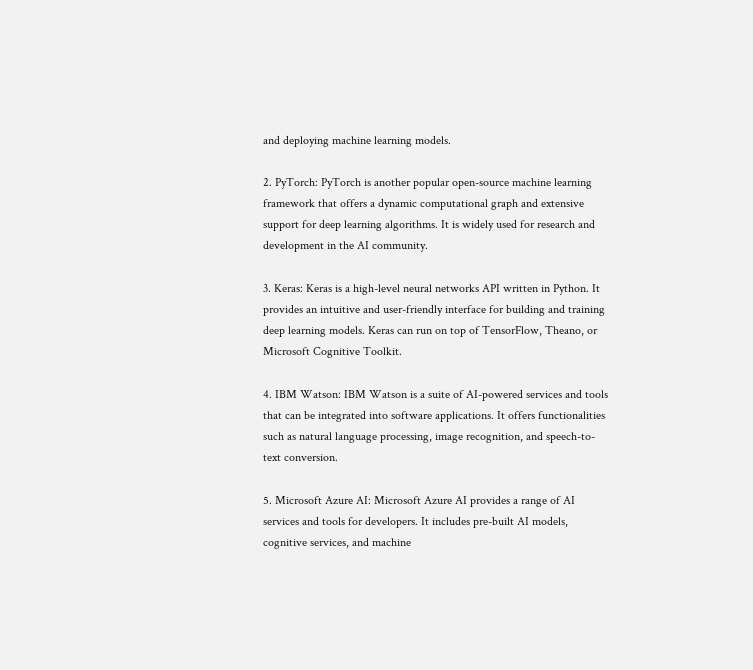and deploying machine learning models.

2. PyTorch: PyTorch is another popular open-source machine learning framework that offers a dynamic computational graph and extensive support for deep learning algorithms. It is widely used for research and development in the AI community.

3. Keras: Keras is a high-level neural networks API written in Python. It provides an intuitive and user-friendly interface for building and training deep learning models. Keras can run on top of TensorFlow, Theano, or Microsoft Cognitive Toolkit.

4. IBM Watson: IBM Watson is a suite of AI-powered services and tools that can be integrated into software applications. It offers functionalities such as natural language processing, image recognition, and speech-to-text conversion.

5. Microsoft Azure AI: Microsoft Azure AI provides a range of AI services and tools for developers. It includes pre-built AI models, cognitive services, and machine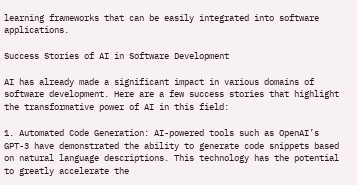learning frameworks that can be easily integrated into software applications.

Success Stories of AI in Software Development

AI has already made a significant impact in various domains of software development. Here are a few success stories that highlight the transformative power of AI in this field:

1. Automated Code Generation: AI-powered tools such as OpenAI’s GPT-3 have demonstrated the ability to generate code snippets based on natural language descriptions. This technology has the potential to greatly accelerate the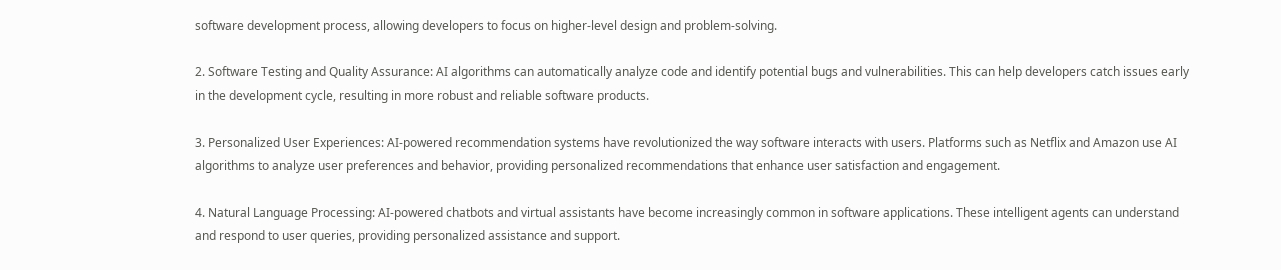software development process, allowing developers to focus on higher-level design and problem-solving.

2. Software Testing and Quality Assurance: AI algorithms can automatically analyze code and identify potential bugs and vulnerabilities. This can help developers catch issues early in the development cycle, resulting in more robust and reliable software products.

3. Personalized User Experiences: AI-powered recommendation systems have revolutionized the way software interacts with users. Platforms such as Netflix and Amazon use AI algorithms to analyze user preferences and behavior, providing personalized recommendations that enhance user satisfaction and engagement.

4. Natural Language Processing: AI-powered chatbots and virtual assistants have become increasingly common in software applications. These intelligent agents can understand and respond to user queries, providing personalized assistance and support.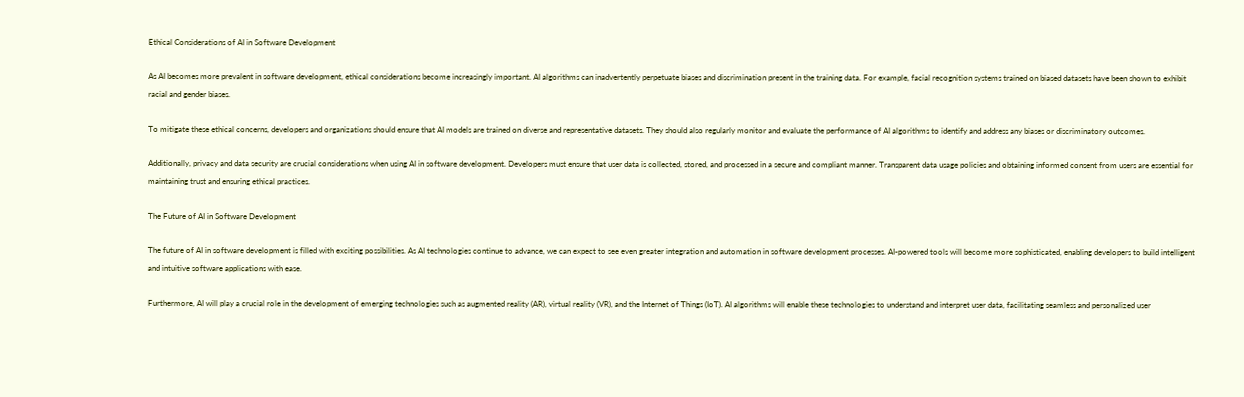Ethical Considerations of AI in Software Development

As AI becomes more prevalent in software development, ethical considerations become increasingly important. AI algorithms can inadvertently perpetuate biases and discrimination present in the training data. For example, facial recognition systems trained on biased datasets have been shown to exhibit racial and gender biases.

To mitigate these ethical concerns, developers and organizations should ensure that AI models are trained on diverse and representative datasets. They should also regularly monitor and evaluate the performance of AI algorithms to identify and address any biases or discriminatory outcomes.

Additionally, privacy and data security are crucial considerations when using AI in software development. Developers must ensure that user data is collected, stored, and processed in a secure and compliant manner. Transparent data usage policies and obtaining informed consent from users are essential for maintaining trust and ensuring ethical practices.

The Future of AI in Software Development

The future of AI in software development is filled with exciting possibilities. As AI technologies continue to advance, we can expect to see even greater integration and automation in software development processes. AI-powered tools will become more sophisticated, enabling developers to build intelligent and intuitive software applications with ease.

Furthermore, AI will play a crucial role in the development of emerging technologies such as augmented reality (AR), virtual reality (VR), and the Internet of Things (IoT). AI algorithms will enable these technologies to understand and interpret user data, facilitating seamless and personalized user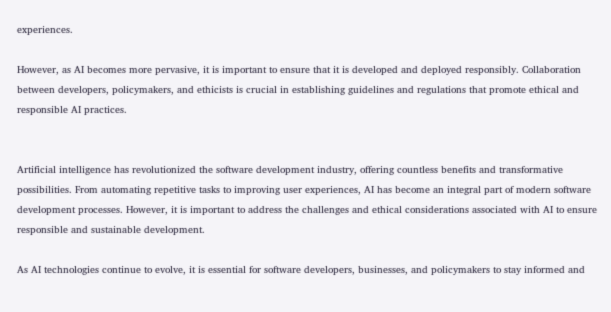experiences.

However, as AI becomes more pervasive, it is important to ensure that it is developed and deployed responsibly. Collaboration between developers, policymakers, and ethicists is crucial in establishing guidelines and regulations that promote ethical and responsible AI practices.


Artificial intelligence has revolutionized the software development industry, offering countless benefits and transformative possibilities. From automating repetitive tasks to improving user experiences, AI has become an integral part of modern software development processes. However, it is important to address the challenges and ethical considerations associated with AI to ensure responsible and sustainable development.

As AI technologies continue to evolve, it is essential for software developers, businesses, and policymakers to stay informed and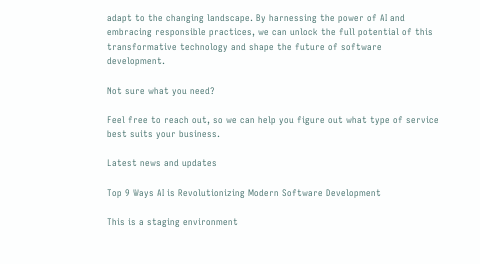adapt to the changing landscape. By harnessing the power of AI and embracing responsible practices, we can unlock the full potential of this transformative technology and shape the future of software development.

Not sure what you need?

Feel free to reach out, so we can help you figure out what type of service best suits your business.

Latest news and updates

Top 9 Ways AI is Revolutionizing Modern Software Development

This is a staging environment